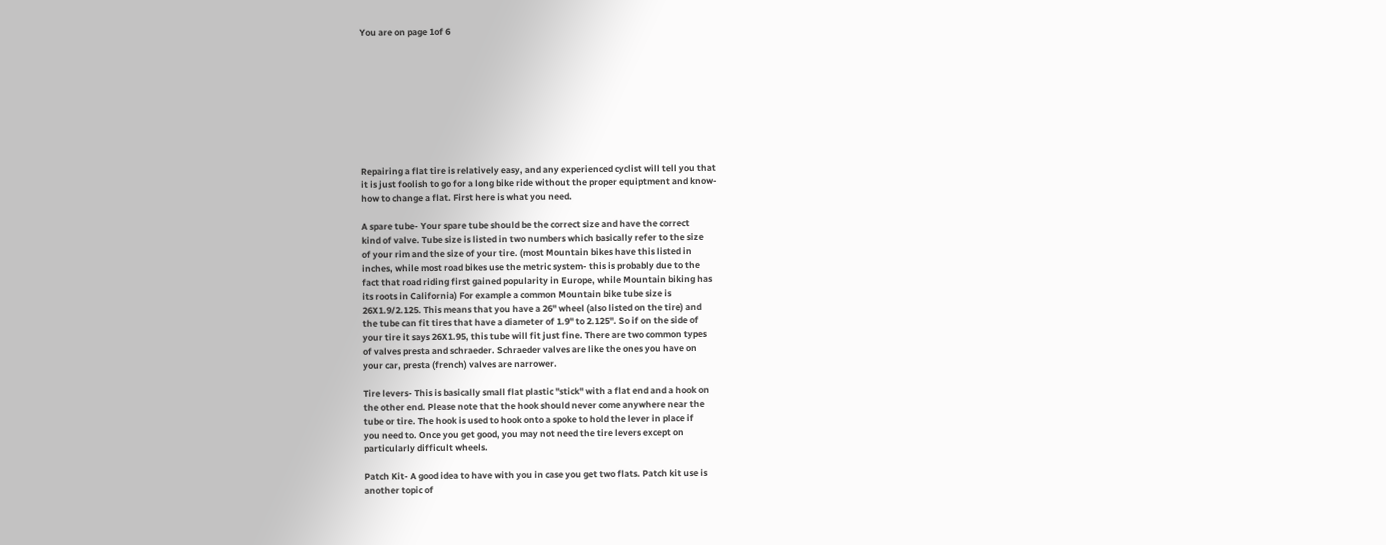You are on page 1of 6









Repairing a flat tire is relatively easy, and any experienced cyclist will tell you that
it is just foolish to go for a long bike ride without the proper equiptment and know-
how to change a flat. First here is what you need.

A spare tube- Your spare tube should be the correct size and have the correct
kind of valve. Tube size is listed in two numbers which basically refer to the size
of your rim and the size of your tire. (most Mountain bikes have this listed in
inches, while most road bikes use the metric system- this is probably due to the
fact that road riding first gained popularity in Europe, while Mountain biking has
its roots in California) For example a common Mountain bike tube size is
26X1.9/2.125. This means that you have a 26" wheel (also listed on the tire) and
the tube can fit tires that have a diameter of 1.9" to 2.125". So if on the side of
your tire it says 26X1.95, this tube will fit just fine. There are two common types
of valves presta and schraeder. Schraeder valves are like the ones you have on
your car, presta (french) valves are narrower.

Tire levers- This is basically small flat plastic "stick" with a flat end and a hook on
the other end. Please note that the hook should never come anywhere near the
tube or tire. The hook is used to hook onto a spoke to hold the lever in place if
you need to. Once you get good, you may not need the tire levers except on
particularly difficult wheels.

Patch Kit- A good idea to have with you in case you get two flats. Patch kit use is
another topic of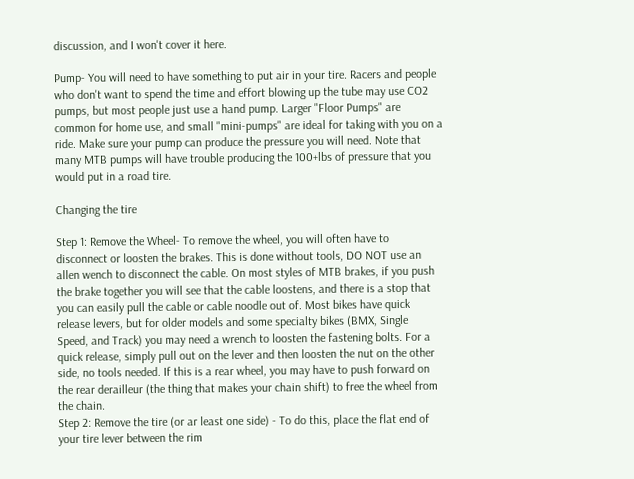discussion, and I won't cover it here.

Pump- You will need to have something to put air in your tire. Racers and people
who don't want to spend the time and effort blowing up the tube may use CO2
pumps, but most people just use a hand pump. Larger "Floor Pumps" are
common for home use, and small "mini-pumps" are ideal for taking with you on a
ride. Make sure your pump can produce the pressure you will need. Note that
many MTB pumps will have trouble producing the 100+lbs of pressure that you
would put in a road tire.

Changing the tire

Step 1: Remove the Wheel- To remove the wheel, you will often have to
disconnect or loosten the brakes. This is done without tools, DO NOT use an
allen wench to disconnect the cable. On most styles of MTB brakes, if you push
the brake together you will see that the cable loostens, and there is a stop that
you can easily pull the cable or cable noodle out of. Most bikes have quick
release levers, but for older models and some specialty bikes (BMX, Single
Speed, and Track) you may need a wrench to loosten the fastening bolts. For a
quick release, simply pull out on the lever and then loosten the nut on the other
side, no tools needed. If this is a rear wheel, you may have to push forward on
the rear derailleur (the thing that makes your chain shift) to free the wheel from
the chain.
Step 2: Remove the tire (or ar least one side) - To do this, place the flat end of
your tire lever between the rim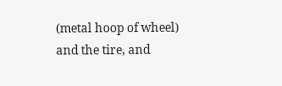(metal hoop of wheel) and the tire, and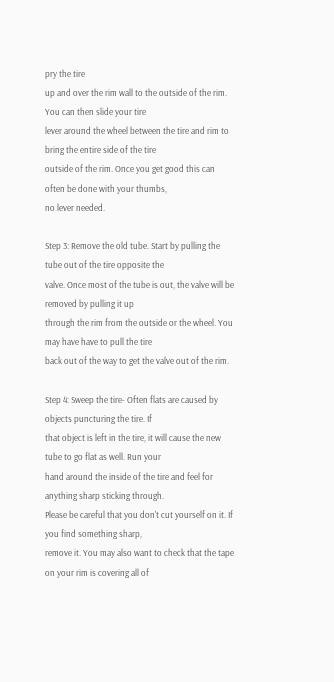pry the tire
up and over the rim wall to the outside of the rim. You can then slide your tire
lever around the wheel between the tire and rim to bring the entire side of the tire
outside of the rim. Once you get good this can often be done with your thumbs,
no lever needed.

Step 3: Remove the old tube. Start by pulling the tube out of the tire opposite the
valve. Once most of the tube is out, the valve will be removed by pulling it up
through the rim from the outside or the wheel. You may have have to pull the tire
back out of the way to get the valve out of the rim.

Step 4: Sweep the tire- Often flats are caused by objects puncturing the tire. If
that object is left in the tire, it will cause the new tube to go flat as well. Run your
hand around the inside of the tire and feel for anything sharp sticking through.
Please be careful that you don't cut yourself on it. If you find something sharp,
remove it. You may also want to check that the tape on your rim is covering all of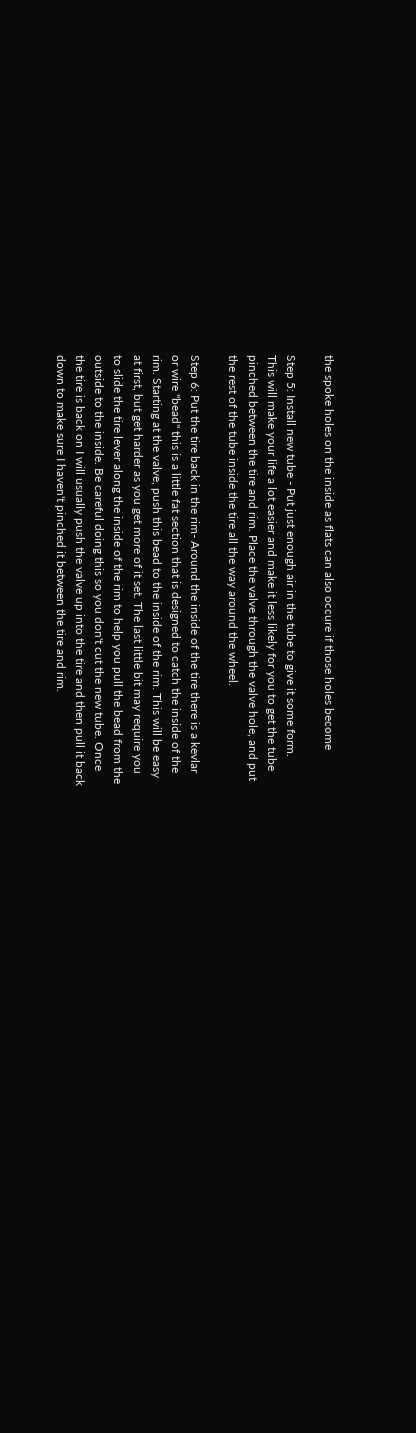the spoke holes on the inside as flats can also occure if those holes become

Step 5: Install new tube - Put just enough air in the tube to give it some form.
This will make your life a lot easier and make it less likely for you to get the tube
pinched between the tire and rim. Place the valve through the valve hole, and put
the rest of the tube inside the tire all the way around the wheel.

Step 6: Put the tire back in the rim- Around the inside of the tire there is a kevlar
or wire "bead" this is a little fat section that is designed to catch the inside of the
rim. Starting at the valve, push this bead to the inside of the rim. This will be easy
at first, but get harder as you get more of it set. The last little bit may require you
to slide the tire lever along the inside of the rim to help you pull the bead from the
outside to the inside. Be careful doing this so you don't cut the new tube. Once
the tire is back on I will usually push the valve up into the tire and then pull it back
down to make sure I haven't pinched it between the tire and rim.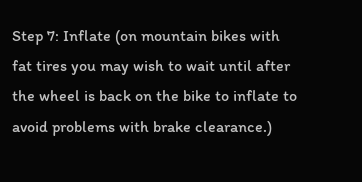Step 7: Inflate (on mountain bikes with fat tires you may wish to wait until after
the wheel is back on the bike to inflate to avoid problems with brake clearance.)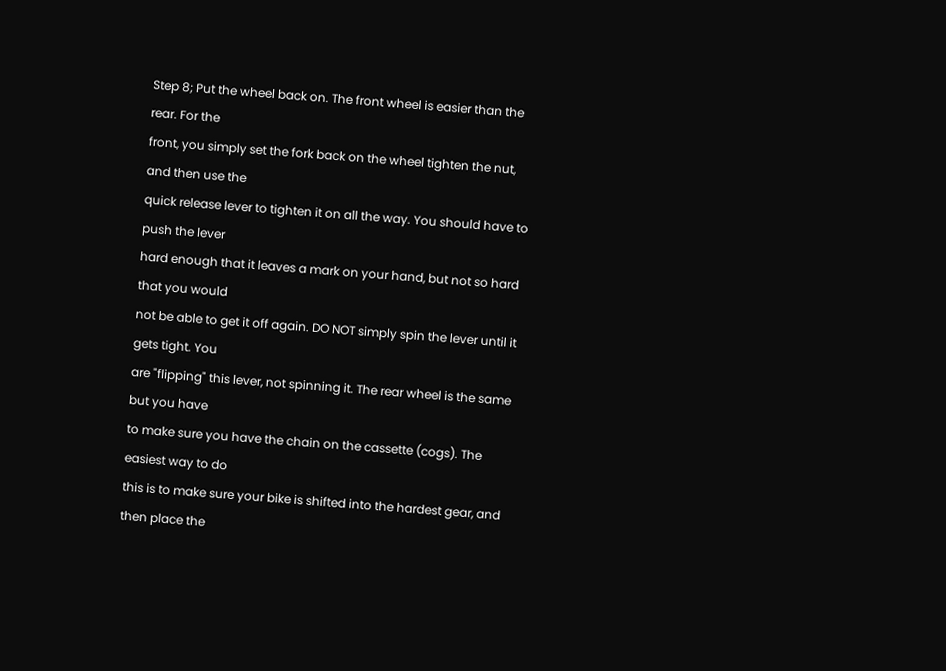Step 8; Put the wheel back on. The front wheel is easier than the rear. For the
front, you simply set the fork back on the wheel tighten the nut, and then use the
quick release lever to tighten it on all the way. You should have to push the lever
hard enough that it leaves a mark on your hand, but not so hard that you would
not be able to get it off again. DO NOT simply spin the lever until it gets tight. You
are "flipping" this lever, not spinning it. The rear wheel is the same but you have
to make sure you have the chain on the cassette (cogs). The easiest way to do
this is to make sure your bike is shifted into the hardest gear, and then place the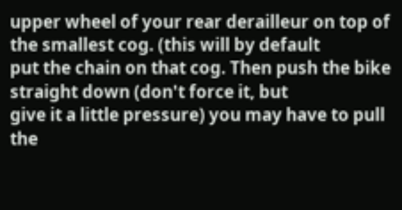upper wheel of your rear derailleur on top of the smallest cog. (this will by default
put the chain on that cog. Then push the bike straight down (don't force it, but
give it a little pressure) you may have to pull the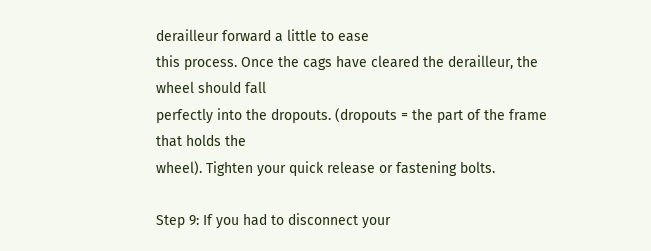derailleur forward a little to ease
this process. Once the cags have cleared the derailleur, the wheel should fall
perfectly into the dropouts. (dropouts = the part of the frame that holds the
wheel). Tighten your quick release or fastening bolts.

Step 9: If you had to disconnect your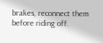brakes, reconnect them before riding off.